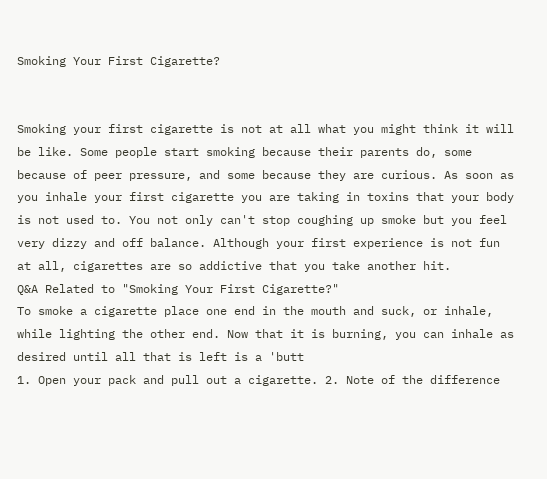Smoking Your First Cigarette?


Smoking your first cigarette is not at all what you might think it will be like. Some people start smoking because their parents do, some because of peer pressure, and some because they are curious. As soon as you inhale your first cigarette you are taking in toxins that your body is not used to. You not only can't stop coughing up smoke but you feel very dizzy and off balance. Although your first experience is not fun at all, cigarettes are so addictive that you take another hit.
Q&A Related to "Smoking Your First Cigarette?"
To smoke a cigarette place one end in the mouth and suck, or inhale, while lighting the other end. Now that it is burning, you can inhale as desired until all that is left is a 'butt
1. Open your pack and pull out a cigarette. 2. Note of the difference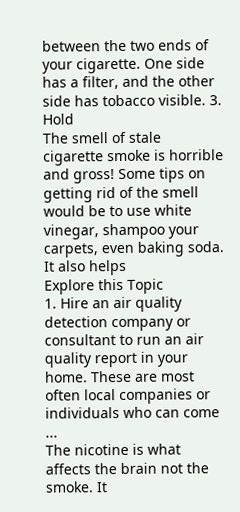between the two ends of your cigarette. One side has a filter, and the other side has tobacco visible. 3. Hold
The smell of stale cigarette smoke is horrible and gross! Some tips on getting rid of the smell would be to use white vinegar, shampoo your carpets, even baking soda. It also helps
Explore this Topic
1. Hire an air quality detection company or consultant to run an air quality report in your home. These are most often local companies or individuals who can come ...
The nicotine is what affects the brain not the smoke. It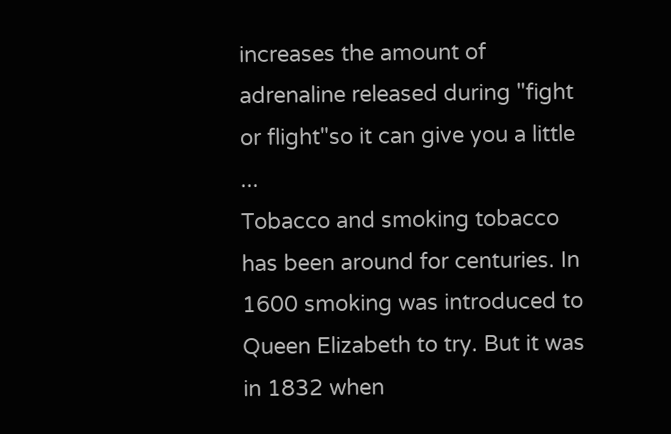increases the amount of adrenaline released during "fight or flight"so it can give you a little ...
Tobacco and smoking tobacco has been around for centuries. In 1600 smoking was introduced to Queen Elizabeth to try. But it was in 1832 when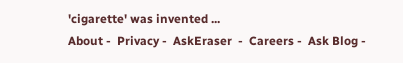'cigarette' was invented ...
About -  Privacy -  AskEraser  -  Careers -  Ask Blog -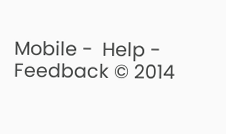Mobile -  Help -  Feedback © 2014